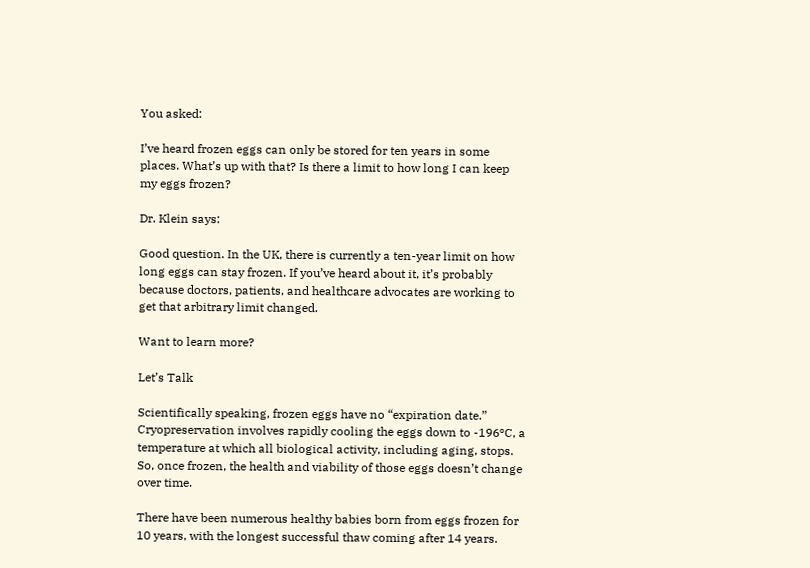You asked:

I’ve heard frozen eggs can only be stored for ten years in some places. What’s up with that? Is there a limit to how long I can keep my eggs frozen?

Dr. Klein says:

Good question. In the UK, there is currently a ten-year limit on how long eggs can stay frozen. If you’ve heard about it, it’s probably because doctors, patients, and healthcare advocates are working to get that arbitrary limit changed.

Want to learn more?

Let’s Talk

Scientifically speaking, frozen eggs have no “expiration date.” Cryopreservation involves rapidly cooling the eggs down to -196ºC, a temperature at which all biological activity, including aging, stops. So, once frozen, the health and viability of those eggs doesn’t change over time.

There have been numerous healthy babies born from eggs frozen for 10 years, with the longest successful thaw coming after 14 years.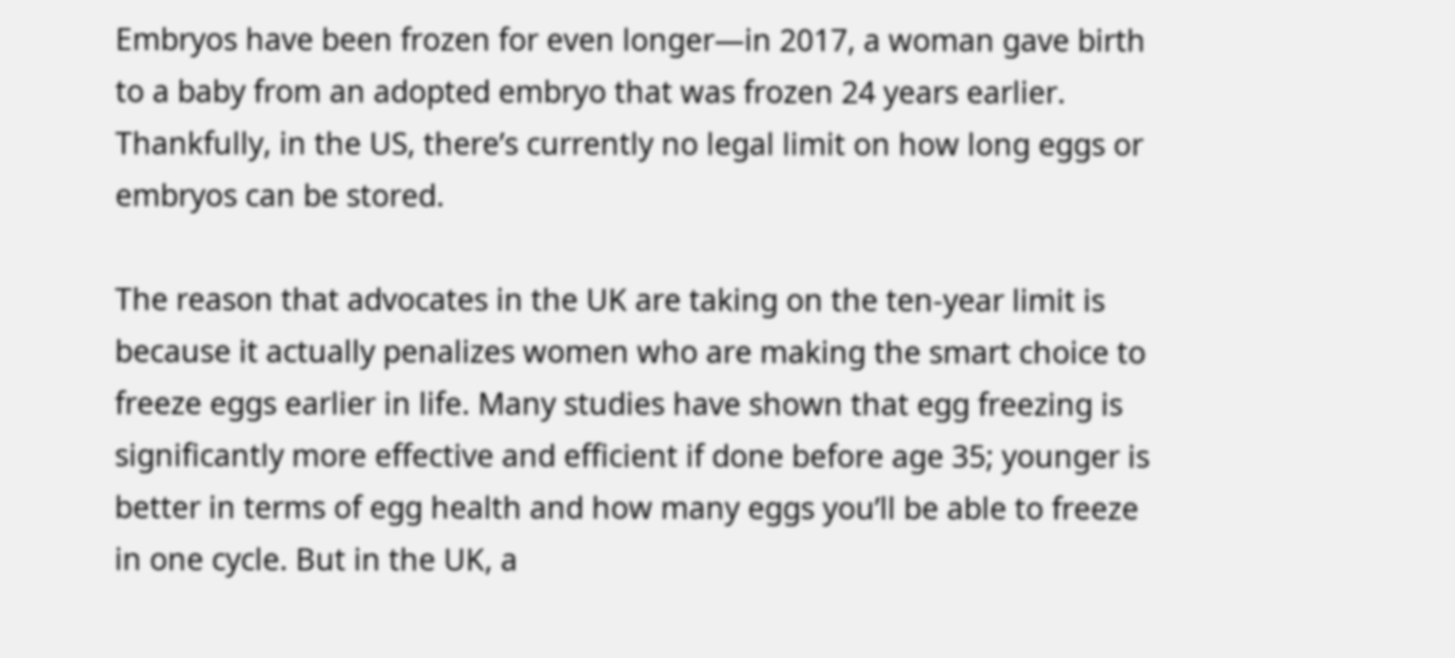Embryos have been frozen for even longer—in 2017, a woman gave birth to a baby from an adopted embryo that was frozen 24 years earlier. Thankfully, in the US, there’s currently no legal limit on how long eggs or embryos can be stored.

The reason that advocates in the UK are taking on the ten-year limit is because it actually penalizes women who are making the smart choice to freeze eggs earlier in life. Many studies have shown that egg freezing is significantly more effective and efficient if done before age 35; younger is better in terms of egg health and how many eggs you’ll be able to freeze in one cycle. But in the UK, a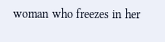woman who freezes in her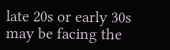late 20s or early 30s may be facing the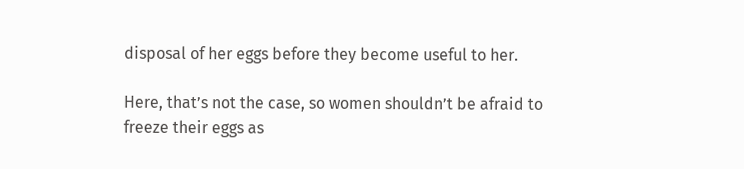disposal of her eggs before they become useful to her.

Here, that’s not the case, so women shouldn’t be afraid to freeze their eggs as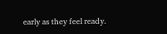early as they feel ready.